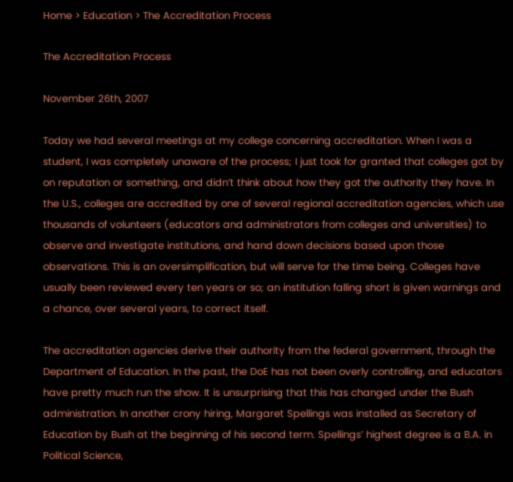Home > Education > The Accreditation Process

The Accreditation Process

November 26th, 2007

Today we had several meetings at my college concerning accreditation. When I was a student, I was completely unaware of the process; I just took for granted that colleges got by on reputation or something, and didn’t think about how they got the authority they have. In the U.S., colleges are accredited by one of several regional accreditation agencies, which use thousands of volunteers (educators and administrators from colleges and universities) to observe and investigate institutions, and hand down decisions based upon those observations. This is an oversimplification, but will serve for the time being. Colleges have usually been reviewed every ten years or so; an institution falling short is given warnings and a chance, over several years, to correct itself.

The accreditation agencies derive their authority from the federal government, through the Department of Education. In the past, the DoE has not been overly controlling, and educators have pretty much run the show. It is unsurprising that this has changed under the Bush administration. In another crony hiring, Margaret Spellings was installed as Secretary of Education by Bush at the beginning of his second term. Spellings’ highest degree is a B.A. in Political Science,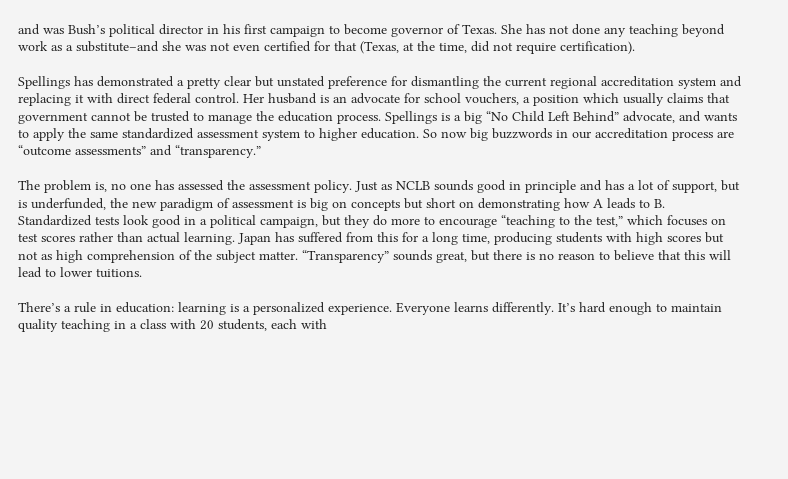and was Bush’s political director in his first campaign to become governor of Texas. She has not done any teaching beyond work as a substitute–and she was not even certified for that (Texas, at the time, did not require certification).

Spellings has demonstrated a pretty clear but unstated preference for dismantling the current regional accreditation system and replacing it with direct federal control. Her husband is an advocate for school vouchers, a position which usually claims that government cannot be trusted to manage the education process. Spellings is a big “No Child Left Behind” advocate, and wants to apply the same standardized assessment system to higher education. So now big buzzwords in our accreditation process are “outcome assessments” and “transparency.”

The problem is, no one has assessed the assessment policy. Just as NCLB sounds good in principle and has a lot of support, but is underfunded, the new paradigm of assessment is big on concepts but short on demonstrating how A leads to B. Standardized tests look good in a political campaign, but they do more to encourage “teaching to the test,” which focuses on test scores rather than actual learning. Japan has suffered from this for a long time, producing students with high scores but not as high comprehension of the subject matter. “Transparency” sounds great, but there is no reason to believe that this will lead to lower tuitions.

There’s a rule in education: learning is a personalized experience. Everyone learns differently. It’s hard enough to maintain quality teaching in a class with 20 students, each with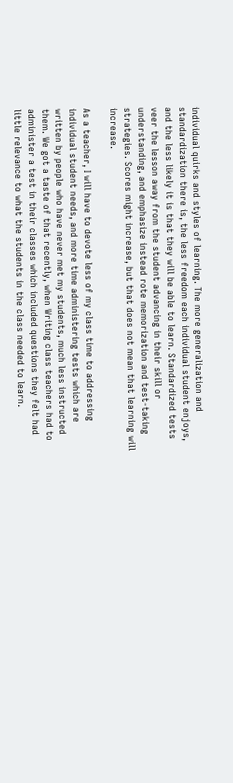individual quirks and styles of learning. The more generalization and standardization there is, the less freedom each individual student enjoys, and the less likely it is that they will be able to learn. Standardized tests veer the lesson away from the student advancing in their skill or understanding, and emphasize instead rote memorization and test-taking strategies. Scores might increase, but that does not mean that learning will increase.

As a teacher, I will have to devote less of my class time to addressing individual student needs, and more time administering tests which are written by people who have never met my students, much less instructed them. We got a taste of that recently, when Writing class teachers had to administer a test in their classes which included questions they felt had little relevance to what the students in the class needed to learn.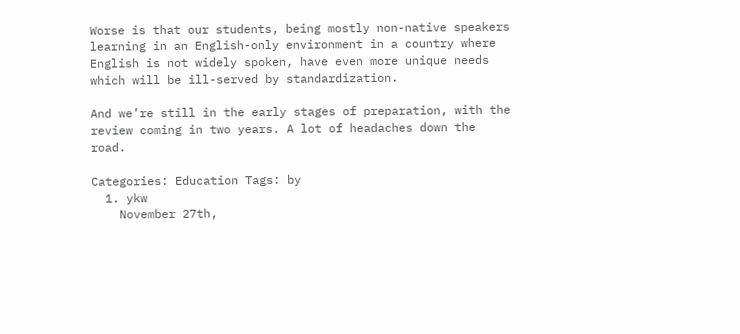Worse is that our students, being mostly non-native speakers learning in an English-only environment in a country where English is not widely spoken, have even more unique needs which will be ill-served by standardization.

And we’re still in the early stages of preparation, with the review coming in two years. A lot of headaches down the road.

Categories: Education Tags: by
  1. ykw
    November 27th,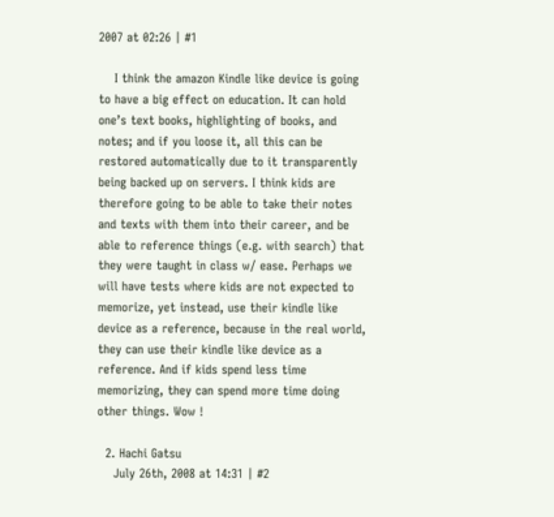2007 at 02:26 | #1

    I think the amazon Kindle like device is going to have a big effect on education. It can hold one’s text books, highlighting of books, and notes; and if you loose it, all this can be restored automatically due to it transparently being backed up on servers. I think kids are therefore going to be able to take their notes and texts with them into their career, and be able to reference things (e.g. with search) that they were taught in class w/ ease. Perhaps we will have tests where kids are not expected to memorize, yet instead, use their kindle like device as a reference, because in the real world, they can use their kindle like device as a reference. And if kids spend less time memorizing, they can spend more time doing other things. Wow !

  2. Hachi Gatsu
    July 26th, 2008 at 14:31 | #2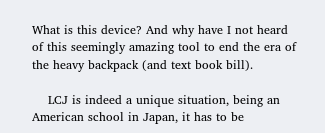What is this device? And why have I not heard of this seemingly amazing tool to end the era of the heavy backpack (and text book bill).

    LCJ is indeed a unique situation, being an American school in Japan, it has to be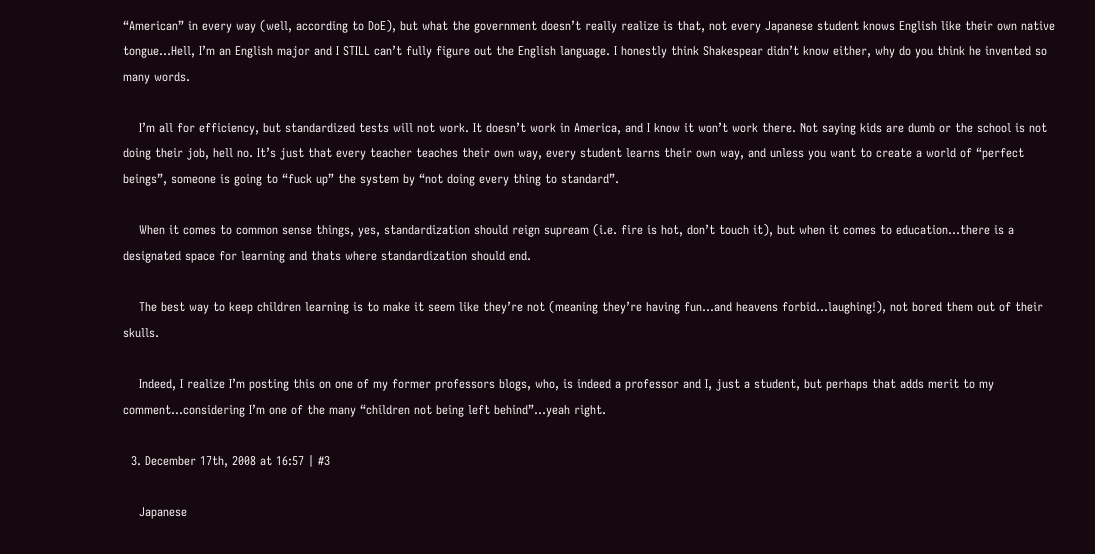“American” in every way (well, according to DoE), but what the government doesn’t really realize is that, not every Japanese student knows English like their own native tongue…Hell, I’m an English major and I STILL can’t fully figure out the English language. I honestly think Shakespear didn’t know either, why do you think he invented so many words.

    I’m all for efficiency, but standardized tests will not work. It doesn’t work in America, and I know it won’t work there. Not saying kids are dumb or the school is not doing their job, hell no. It’s just that every teacher teaches their own way, every student learns their own way, and unless you want to create a world of “perfect beings”, someone is going to “fuck up” the system by “not doing every thing to standard”.

    When it comes to common sense things, yes, standardization should reign supream (i.e. fire is hot, don’t touch it), but when it comes to education…there is a designated space for learning and thats where standardization should end.

    The best way to keep children learning is to make it seem like they’re not (meaning they’re having fun…and heavens forbid…laughing!), not bored them out of their skulls.

    Indeed, I realize I’m posting this on one of my former professors blogs, who, is indeed a professor and I, just a student, but perhaps that adds merit to my comment…considering I’m one of the many “children not being left behind”…yeah right.

  3. December 17th, 2008 at 16:57 | #3

    Japanese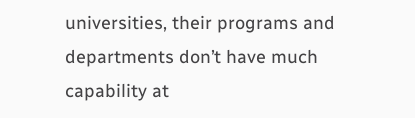universities, their programs and departments don’t have much capability at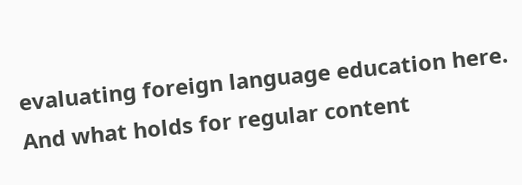evaluating foreign language education here. And what holds for regular content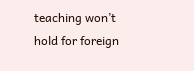teaching won’t hold for foreign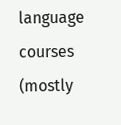language courses (mostly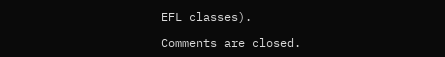EFL classes).

Comments are closed.